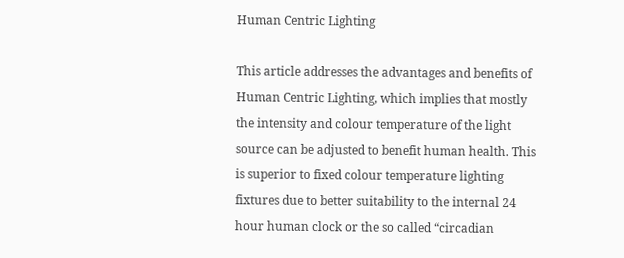Human Centric Lighting

This article addresses the advantages and benefits of Human Centric Lighting, which implies that mostly the intensity and colour temperature of the light source can be adjusted to benefit human health. This is superior to fixed colour temperature lighting fixtures due to better suitability to the internal 24 hour human clock or the so called “circadian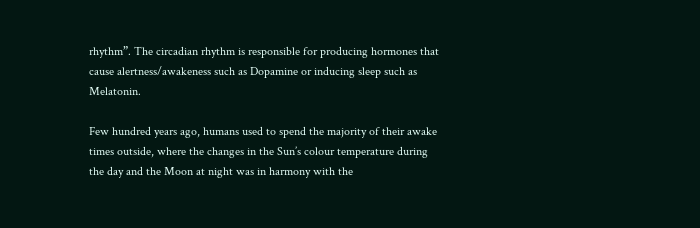rhythm”. The circadian rhythm is responsible for producing hormones that cause alertness/awakeness such as Dopamine or inducing sleep such as Melatonin.

Few hundred years ago, humans used to spend the majority of their awake times outside, where the changes in the Sun’s colour temperature during the day and the Moon at night was in harmony with the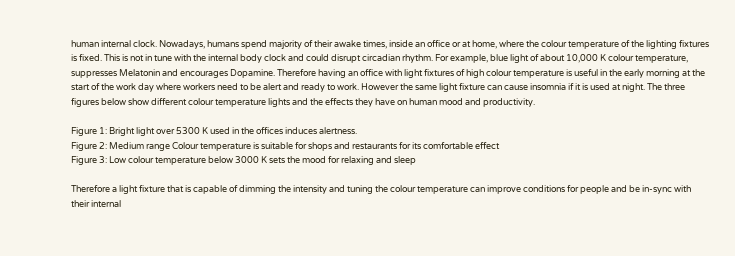human internal clock. Nowadays, humans spend majority of their awake times, inside an office or at home, where the colour temperature of the lighting fixtures is fixed. This is not in tune with the internal body clock and could disrupt circadian rhythm. For example, blue light of about 10,000 K colour temperature, suppresses Melatonin and encourages Dopamine. Therefore having an office with light fixtures of high colour temperature is useful in the early morning at the start of the work day where workers need to be alert and ready to work. However the same light fixture can cause insomnia if it is used at night. The three figures below show different colour temperature lights and the effects they have on human mood and productivity.

Figure 1: Bright light over 5300 K used in the offices induces alertness.
Figure 2: Medium range Colour temperature is suitable for shops and restaurants for its comfortable effect
Figure 3: Low colour temperature below 3000 K sets the mood for relaxing and sleep

Therefore a light fixture that is capable of dimming the intensity and tuning the colour temperature can improve conditions for people and be in-sync with their internal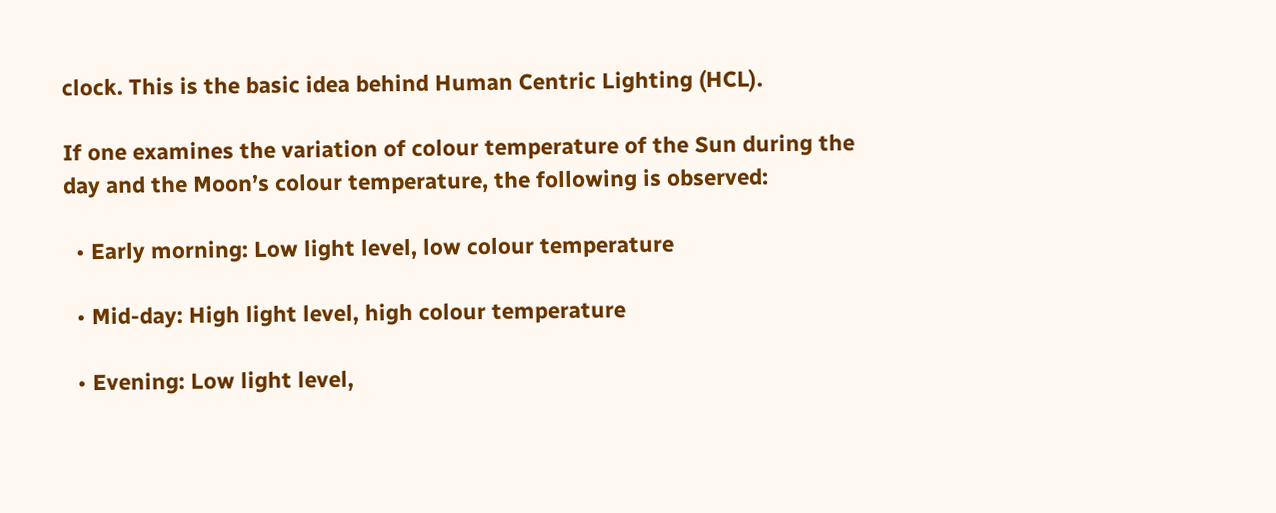clock. This is the basic idea behind Human Centric Lighting (HCL).

If one examines the variation of colour temperature of the Sun during the day and the Moon’s colour temperature, the following is observed:

  • Early morning: Low light level, low colour temperature

  • Mid-day: High light level, high colour temperature

  • Evening: Low light level,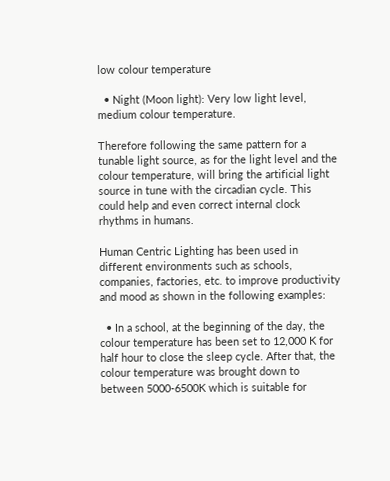low colour temperature

  • Night (Moon light): Very low light level, medium colour temperature.

Therefore following the same pattern for a tunable light source, as for the light level and the colour temperature, will bring the artificial light source in tune with the circadian cycle. This could help and even correct internal clock rhythms in humans.

Human Centric Lighting has been used in different environments such as schools, companies, factories, etc. to improve productivity and mood as shown in the following examples:

  • In a school, at the beginning of the day, the colour temperature has been set to 12,000 K for half hour to close the sleep cycle. After that, the colour temperature was brought down to between 5000-6500K which is suitable for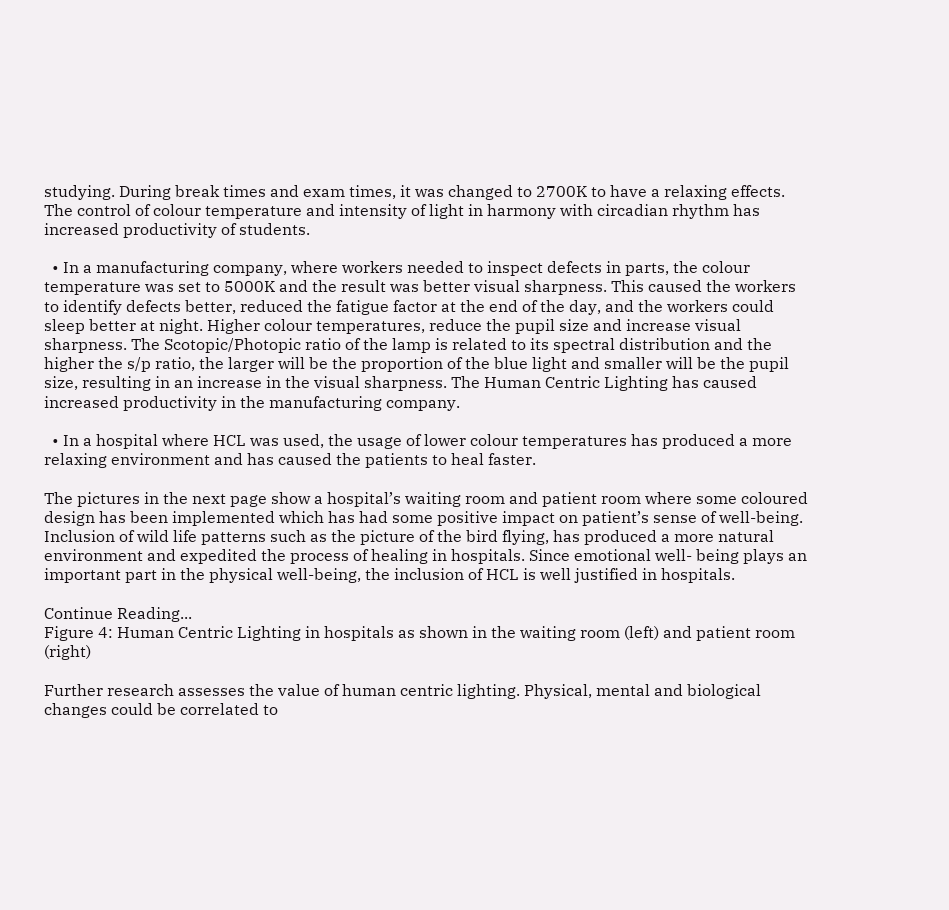studying. During break times and exam times, it was changed to 2700K to have a relaxing effects. The control of colour temperature and intensity of light in harmony with circadian rhythm has increased productivity of students.

  • In a manufacturing company, where workers needed to inspect defects in parts, the colour temperature was set to 5000K and the result was better visual sharpness. This caused the workers to identify defects better, reduced the fatigue factor at the end of the day, and the workers could sleep better at night. Higher colour temperatures, reduce the pupil size and increase visual sharpness. The Scotopic/Photopic ratio of the lamp is related to its spectral distribution and the higher the s/p ratio, the larger will be the proportion of the blue light and smaller will be the pupil size, resulting in an increase in the visual sharpness. The Human Centric Lighting has caused increased productivity in the manufacturing company.

  • In a hospital where HCL was used, the usage of lower colour temperatures has produced a more relaxing environment and has caused the patients to heal faster.

The pictures in the next page show a hospital’s waiting room and patient room where some coloured design has been implemented which has had some positive impact on patient’s sense of well-being. Inclusion of wild life patterns such as the picture of the bird flying, has produced a more natural environment and expedited the process of healing in hospitals. Since emotional well- being plays an important part in the physical well-being, the inclusion of HCL is well justified in hospitals.

Continue Reading...
Figure 4: Human Centric Lighting in hospitals as shown in the waiting room (left) and patient room (right)

Further research assesses the value of human centric lighting. Physical, mental and biological changes could be correlated to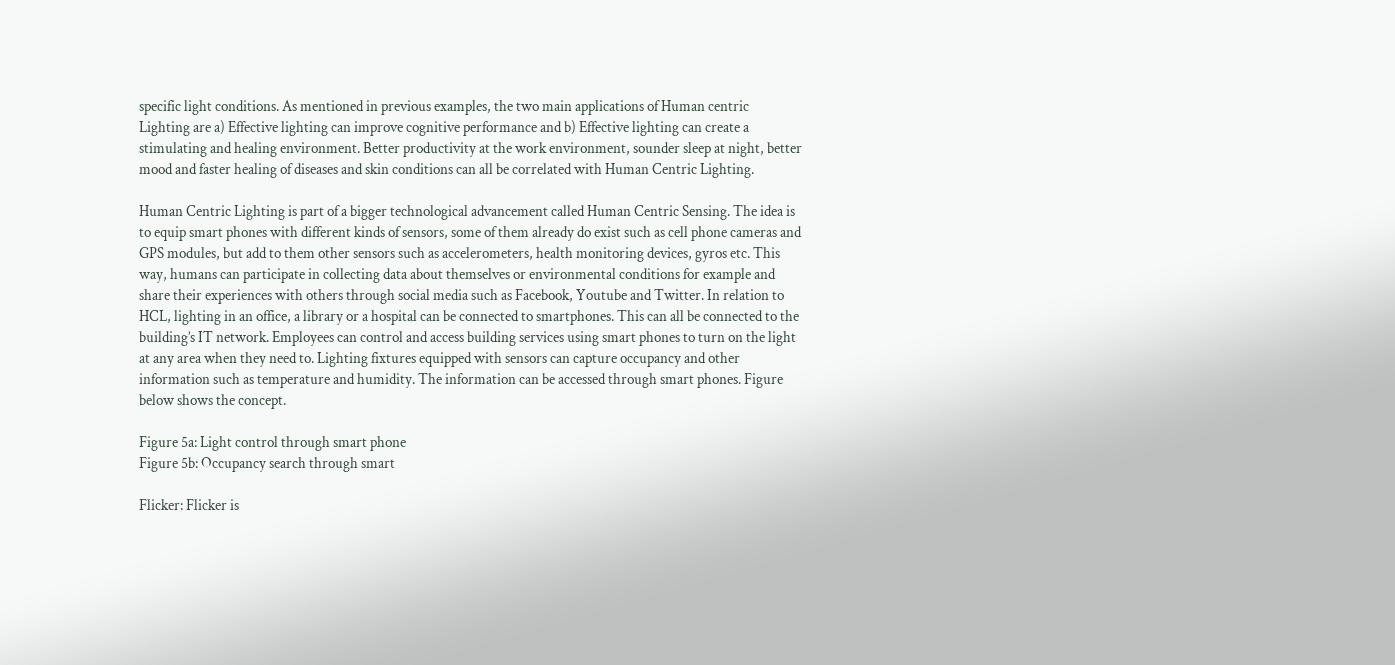specific light conditions. As mentioned in previous examples, the two main applications of Human centric Lighting are a) Effective lighting can improve cognitive performance and b) Effective lighting can create a stimulating and healing environment. Better productivity at the work environment, sounder sleep at night, better mood and faster healing of diseases and skin conditions can all be correlated with Human Centric Lighting.

Human Centric Lighting is part of a bigger technological advancement called Human Centric Sensing. The idea is to equip smart phones with different kinds of sensors, some of them already do exist such as cell phone cameras and GPS modules, but add to them other sensors such as accelerometers, health monitoring devices, gyros etc. This way, humans can participate in collecting data about themselves or environmental conditions for example and share their experiences with others through social media such as Facebook, Youtube and Twitter. In relation to HCL, lighting in an office, a library or a hospital can be connected to smartphones. This can all be connected to the building’s IT network. Employees can control and access building services using smart phones to turn on the light at any area when they need to. Lighting fixtures equipped with sensors can capture occupancy and other information such as temperature and humidity. The information can be accessed through smart phones. Figure below shows the concept.

Figure 5a: Light control through smart phone
Figure 5b: Occupancy search through smart

Flicker: Flicker is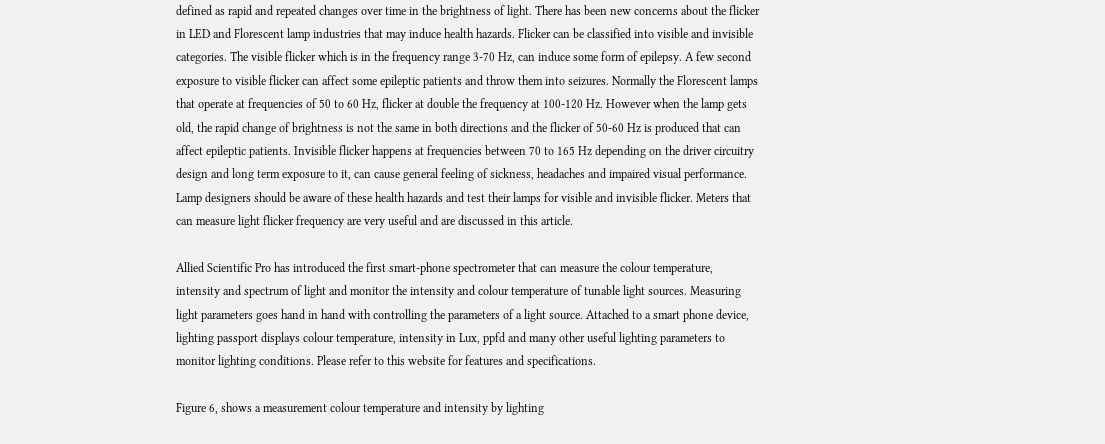defined as rapid and repeated changes over time in the brightness of light. There has been new concerns about the flicker in LED and Florescent lamp industries that may induce health hazards. Flicker can be classified into visible and invisible categories. The visible flicker which is in the frequency range 3-70 Hz, can induce some form of epilepsy. A few second exposure to visible flicker can affect some epileptic patients and throw them into seizures. Normally the Florescent lamps that operate at frequencies of 50 to 60 Hz, flicker at double the frequency at 100-120 Hz. However when the lamp gets old, the rapid change of brightness is not the same in both directions and the flicker of 50-60 Hz is produced that can affect epileptic patients. Invisible flicker happens at frequencies between 70 to 165 Hz depending on the driver circuitry design and long term exposure to it, can cause general feeling of sickness, headaches and impaired visual performance. Lamp designers should be aware of these health hazards and test their lamps for visible and invisible flicker. Meters that can measure light flicker frequency are very useful and are discussed in this article.

Allied Scientific Pro has introduced the first smart-phone spectrometer that can measure the colour temperature, intensity and spectrum of light and monitor the intensity and colour temperature of tunable light sources. Measuring light parameters goes hand in hand with controlling the parameters of a light source. Attached to a smart phone device, lighting passport displays colour temperature, intensity in Lux, ppfd and many other useful lighting parameters to monitor lighting conditions. Please refer to this website for features and specifications.

Figure 6, shows a measurement colour temperature and intensity by lighting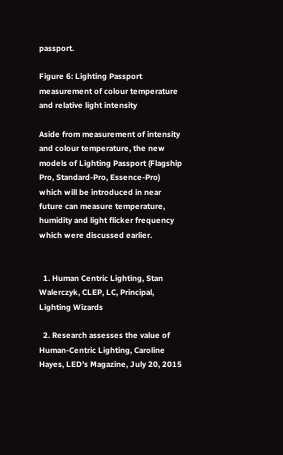passport.

Figure 6: Lighting Passport measurement of colour temperature and relative light intensity

Aside from measurement of intensity and colour temperature, the new models of Lighting Passport (Flagship Pro, Standard-Pro, Essence-Pro) which will be introduced in near future can measure temperature, humidity and light flicker frequency which were discussed earlier.


  1. Human Centric Lighting, Stan Walerczyk, CLEP, LC, Principal, Lighting Wizards

  2. Research assesses the value of Human-Centric Lighting, Caroline Hayes, LED’s Magazine, July 20, 2015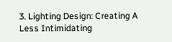3. Lighting Design: Creating A Less Intimidating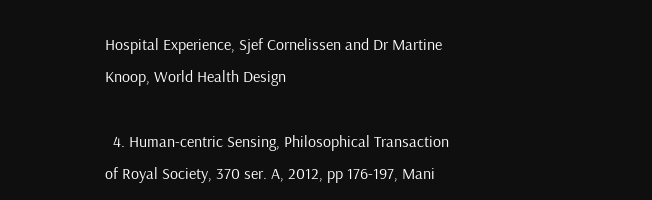Hospital Experience, Sjef Cornelissen and Dr Martine Knoop, World Health Design

  4. Human-centric Sensing, Philosophical Transaction of Royal Society, 370 ser. A, 2012, pp 176-197, Mani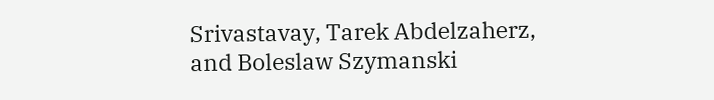Srivastavay, Tarek Abdelzaherz, and Boleslaw Szymanski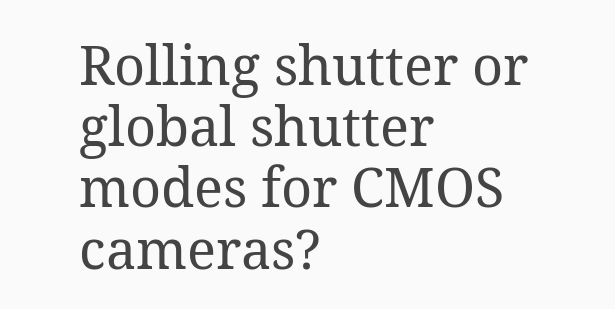Rolling shutter or global shutter modes for CMOS cameras?